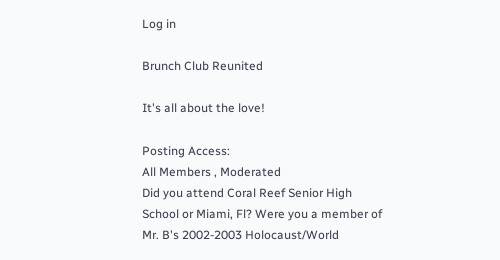Log in

Brunch Club Reunited

It's all about the love!

Posting Access:
All Members , Moderated
Did you attend Coral Reef Senior High School or Miami, Fl? Were you a member of Mr. B's 2002-2003 Holocaust/World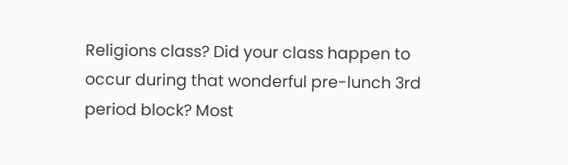Religions class? Did your class happen to occur during that wonderful pre-lunch 3rd period block? Most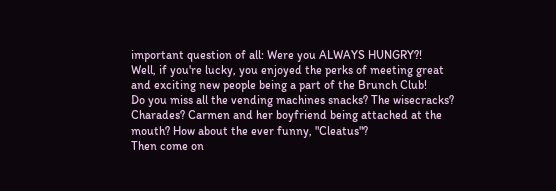important question of all: Were you ALWAYS HUNGRY?!
Well, if you're lucky, you enjoyed the perks of meeting great and exciting new people being a part of the Brunch Club!
Do you miss all the vending machines snacks? The wisecracks? Charades? Carmen and her boyfriend being attached at the mouth? How about the ever funny, "Cleatus"?
Then come on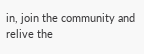in, join the community and relive the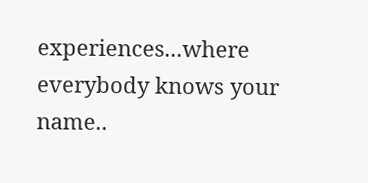experiences...where everybody knows your name..